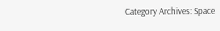Category Archives: Space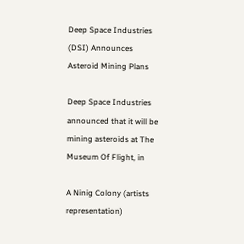Deep Space Industries (DSI) Announces Asteroid Mining Plans

Deep Space Industries announced that it will be mining asteroids at The Museum Of Flight, in

A Ninig Colony (artists representation)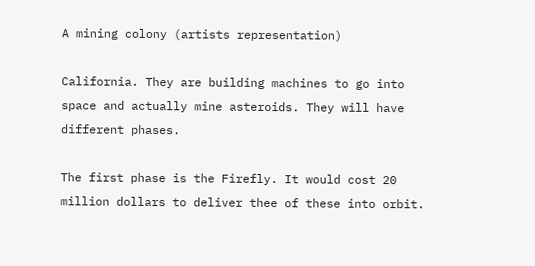A mining colony (artists representation)

California. They are building machines to go into space and actually mine asteroids. They will have different phases.

The first phase is the Firefly. It would cost 20 million dollars to deliver thee of these into orbit.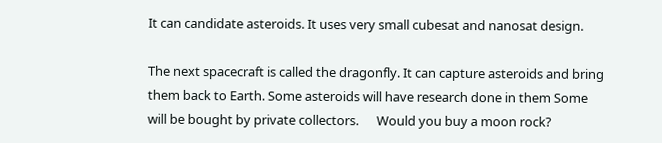It can candidate asteroids. It uses very small cubesat and nanosat design.

The next spacecraft is called the dragonfly. It can capture asteroids and bring them back to Earth. Some asteroids will have research done in them Some will be bought by private collectors.      Would you buy a moon rock?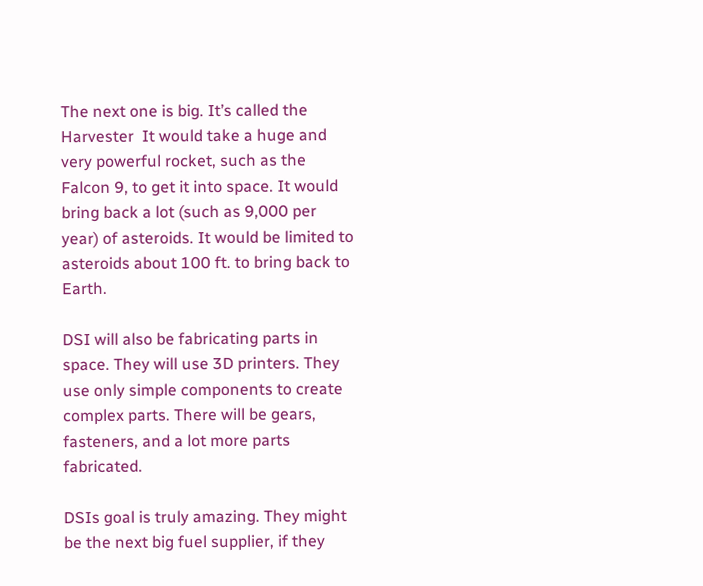The next one is big. It’s called the Harvester  It would take a huge and very powerful rocket, such as the Falcon 9, to get it into space. It would bring back a lot (such as 9,000 per year) of asteroids. It would be limited to asteroids about 100 ft. to bring back to Earth.

DSI will also be fabricating parts in space. They will use 3D printers. They use only simple components to create complex parts. There will be gears, fasteners, and a lot more parts fabricated.

DSIs goal is truly amazing. They might be the next big fuel supplier, if they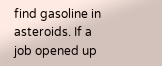find gasoline in asteroids. If a job opened up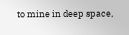to mine in deep space,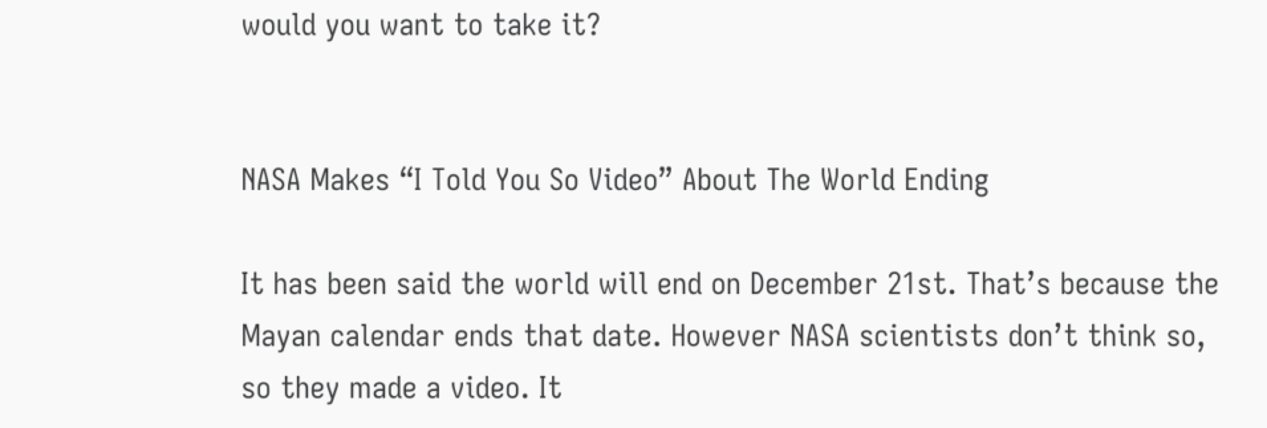would you want to take it?


NASA Makes “I Told You So Video” About The World Ending

It has been said the world will end on December 21st. That’s because the Mayan calendar ends that date. However NASA scientists don’t think so, so they made a video. It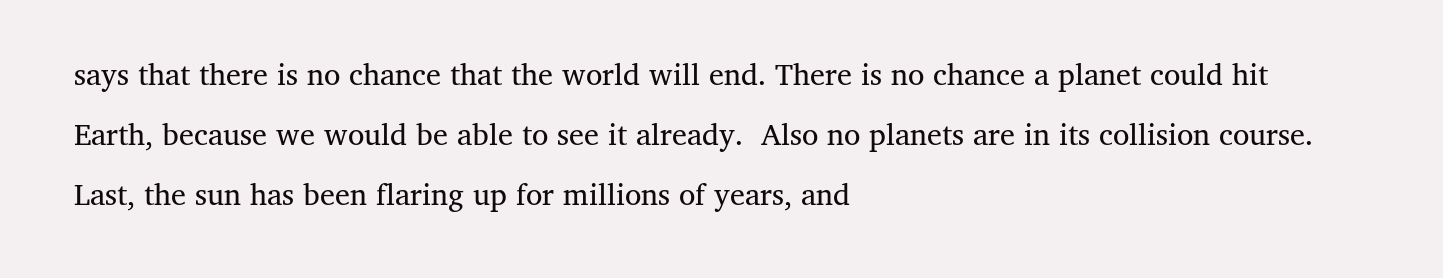says that there is no chance that the world will end. There is no chance a planet could hit Earth, because we would be able to see it already.  Also no planets are in its collision course. Last, the sun has been flaring up for millions of years, and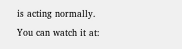is acting normally. You can watch it at: